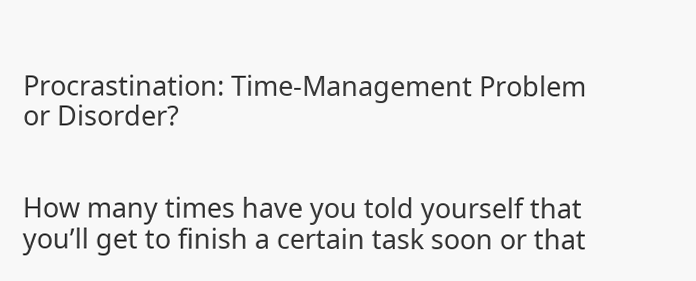Procrastination: Time-Management Problem or Disorder?


How many times have you told yourself that you’ll get to finish a certain task soon or that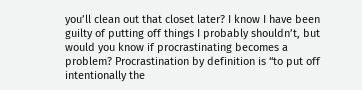you’ll clean out that closet later? I know I have been guilty of putting off things I probably shouldn’t, but would you know if procrastinating becomes a problem? Procrastination by definition is “to put off intentionally the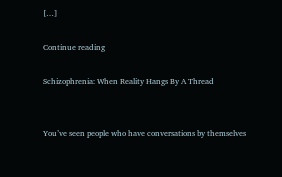[…]

Continue reading

Schizophrenia: When Reality Hangs By A Thread


You’ve seen people who have conversations by themselves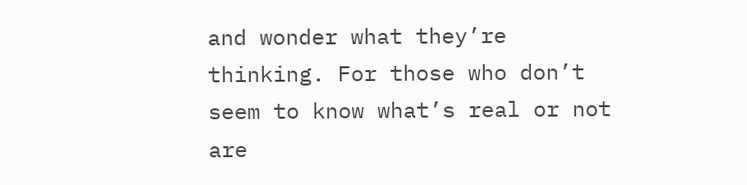and wonder what they’re thinking. For those who don’t seem to know what’s real or not are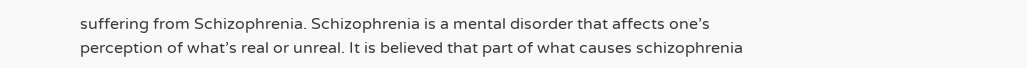suffering from Schizophrenia. Schizophrenia is a mental disorder that affects one’s perception of what’s real or unreal. It is believed that part of what causes schizophrenia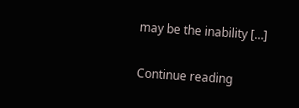may be the inability […]

Continue reading